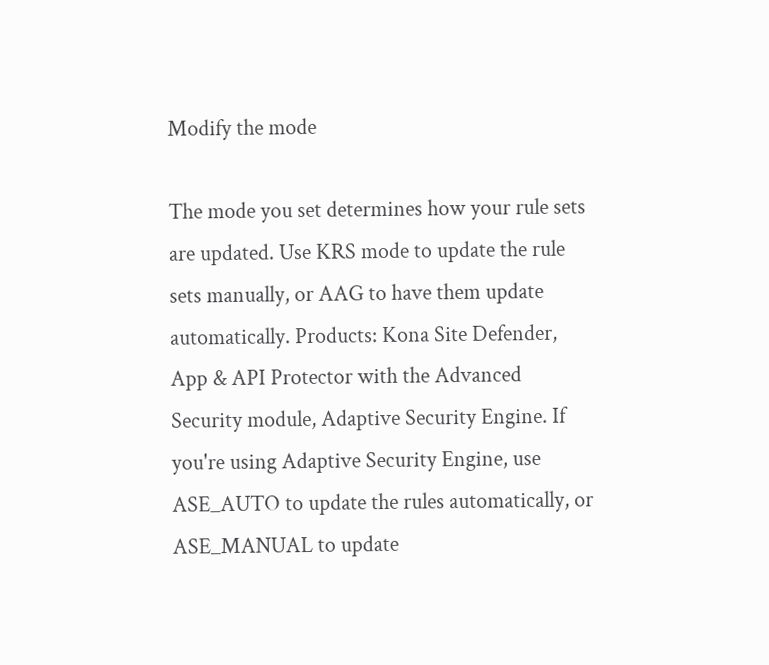Modify the mode

The mode you set determines how your rule sets are updated. Use KRS mode to update the rule sets manually, or AAG to have them update automatically. Products: Kona Site Defender, App & API Protector with the Advanced Security module, Adaptive Security Engine. If you're using Adaptive Security Engine, use ASE_AUTO to update the rules automatically, or ASE_MANUAL to update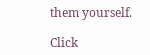them yourself.

Click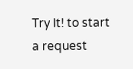Try It! to start a request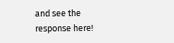and see the response here!